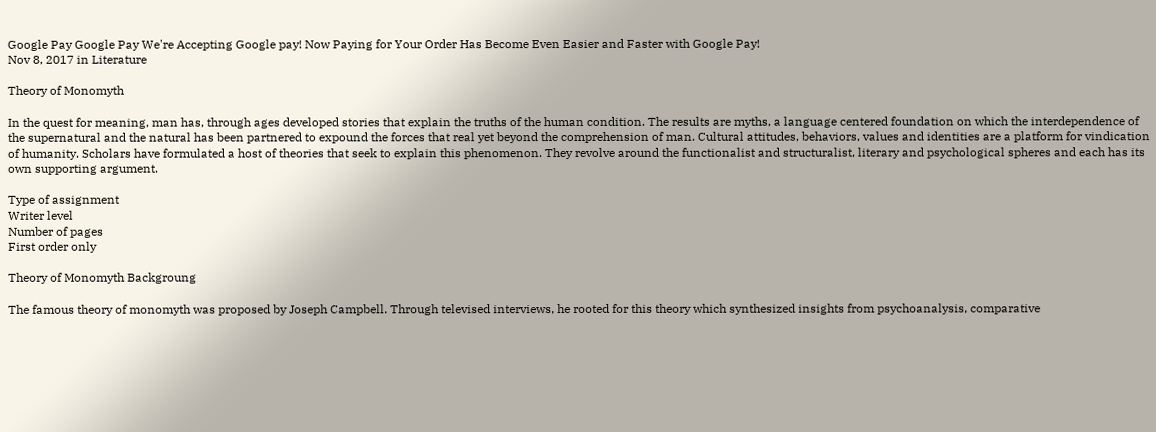Google Pay Google Pay We're Accepting Google pay! Now Paying for Your Order Has Become Even Easier and Faster with Google Pay!
Nov 8, 2017 in Literature

Theory of Monomyth

In the quest for meaning, man has, through ages developed stories that explain the truths of the human condition. The results are myths, a language centered foundation on which the interdependence of the supernatural and the natural has been partnered to expound the forces that real yet beyond the comprehension of man. Cultural attitudes, behaviors, values and identities are a platform for vindication of humanity. Scholars have formulated a host of theories that seek to explain this phenomenon. They revolve around the functionalist and structuralist, literary and psychological spheres and each has its own supporting argument.

Type of assignment
Writer level
Number of pages
First order only

Theory of Monomyth Backgroung

The famous theory of monomyth was proposed by Joseph Campbell. Through televised interviews, he rooted for this theory which synthesized insights from psychoanalysis, comparative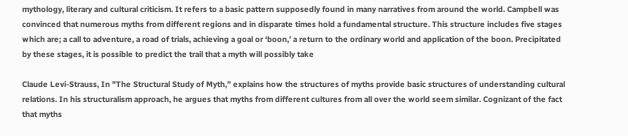mythology, literary and cultural criticism. It refers to a basic pattern supposedly found in many narratives from around the world. Campbell was convinced that numerous myths from different regions and in disparate times hold a fundamental structure. This structure includes five stages which are; a call to adventure, a road of trials, achieving a goal or ‘boon,’ a return to the ordinary world and application of the boon. Precipitated by these stages, it is possible to predict the trail that a myth will possibly take

Claude Levi-Strauss, In "The Structural Study of Myth,” explains how the structures of myths provide basic structures of understanding cultural relations. In his structuralism approach, he argues that myths from different cultures from all over the world seem similar. Cognizant of the fact that myths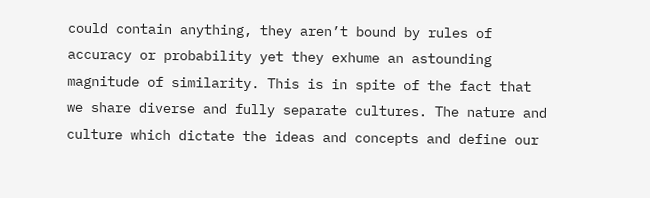could contain anything, they aren’t bound by rules of accuracy or probability yet they exhume an astounding magnitude of similarity. This is in spite of the fact that we share diverse and fully separate cultures. The nature and culture which dictate the ideas and concepts and define our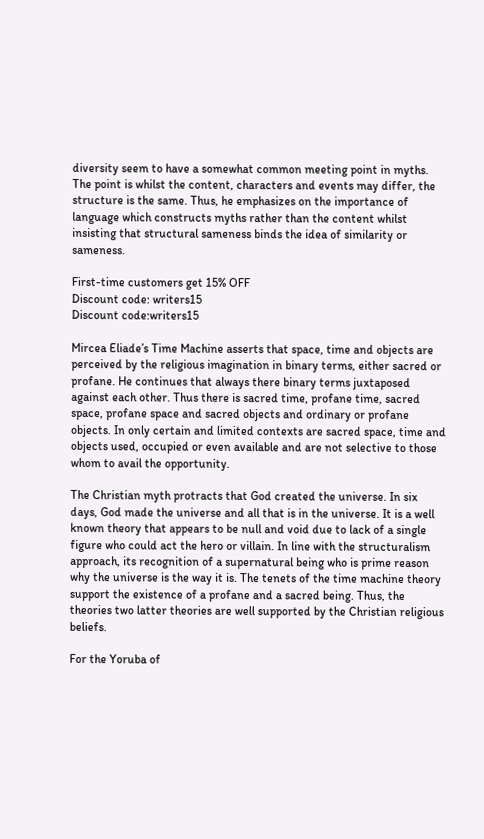diversity seem to have a somewhat common meeting point in myths. The point is whilst the content, characters and events may differ, the structure is the same. Thus, he emphasizes on the importance of language which constructs myths rather than the content whilst insisting that structural sameness binds the idea of similarity or sameness.

First-time customers get 15% OFF
Discount code: writers15
Discount code:writers15

Mircea Eliade’s Time Machine asserts that space, time and objects are perceived by the religious imagination in binary terms, either sacred or profane. He continues that always there binary terms juxtaposed against each other. Thus there is sacred time, profane time, sacred space, profane space and sacred objects and ordinary or profane objects. In only certain and limited contexts are sacred space, time and objects used, occupied or even available and are not selective to those whom to avail the opportunity.

The Christian myth protracts that God created the universe. In six days, God made the universe and all that is in the universe. It is a well known theory that appears to be null and void due to lack of a single figure who could act the hero or villain. In line with the structuralism approach, its recognition of a supernatural being who is prime reason why the universe is the way it is. The tenets of the time machine theory support the existence of a profane and a sacred being. Thus, the theories two latter theories are well supported by the Christian religious beliefs.

For the Yoruba of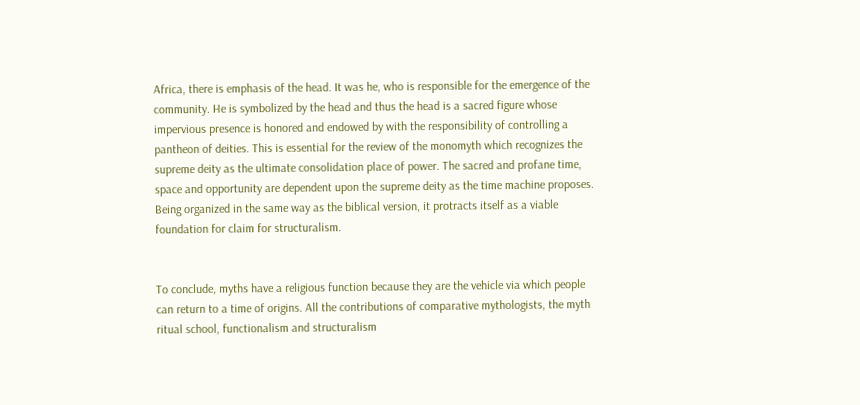Africa, there is emphasis of the head. It was he, who is responsible for the emergence of the community. He is symbolized by the head and thus the head is a sacred figure whose impervious presence is honored and endowed by with the responsibility of controlling a pantheon of deities. This is essential for the review of the monomyth which recognizes the supreme deity as the ultimate consolidation place of power. The sacred and profane time, space and opportunity are dependent upon the supreme deity as the time machine proposes. Being organized in the same way as the biblical version, it protracts itself as a viable foundation for claim for structuralism.


To conclude, myths have a religious function because they are the vehicle via which people can return to a time of origins. All the contributions of comparative mythologists, the myth ritual school, functionalism and structuralism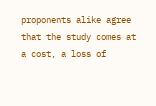proponents alike agree that the study comes at a cost, a loss of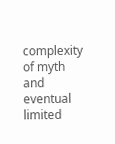complexity of myth and eventual limited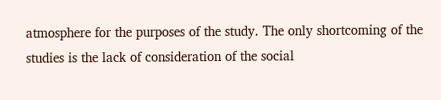atmosphere for the purposes of the study. The only shortcoming of the studies is the lack of consideration of the social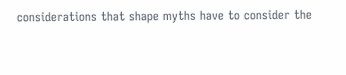considerations that shape myths have to consider the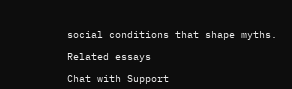social conditions that shape myths.

Related essays

Chat with Support